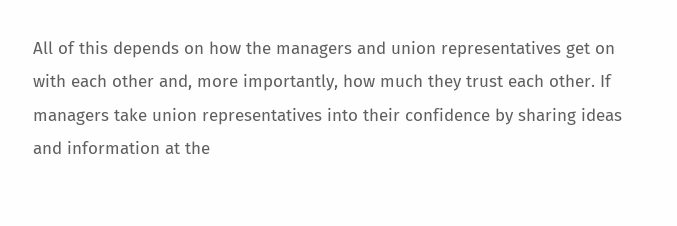All of this depends on how the managers and union representatives get on with each other and, more importantly, how much they trust each other. If managers take union representatives into their confidence by sharing ideas and information at the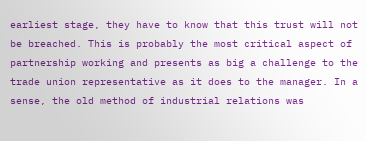earliest stage, they have to know that this trust will not be breached. This is probably the most critical aspect of partnership working and presents as big a challenge to the trade union representative as it does to the manager. In a sense, the old method of industrial relations was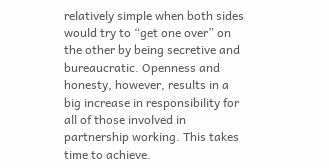relatively simple when both sides would try to “get one over” on the other by being secretive and bureaucratic. Openness and honesty, however, results in a big increase in responsibility for all of those involved in partnership working. This takes time to achieve.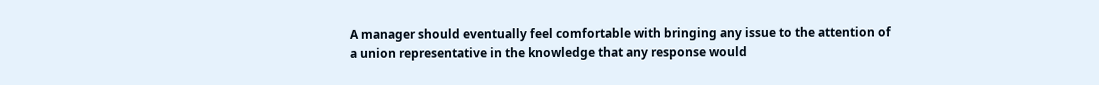A manager should eventually feel comfortable with bringing any issue to the attention of a union representative in the knowledge that any response would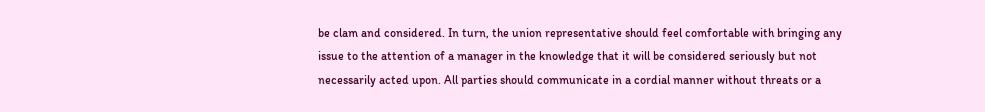be clam and considered. In turn, the union representative should feel comfortable with bringing any issue to the attention of a manager in the knowledge that it will be considered seriously but not necessarily acted upon. All parties should communicate in a cordial manner without threats or a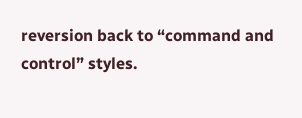reversion back to “command and control” styles.